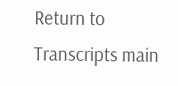Return to Transcripts main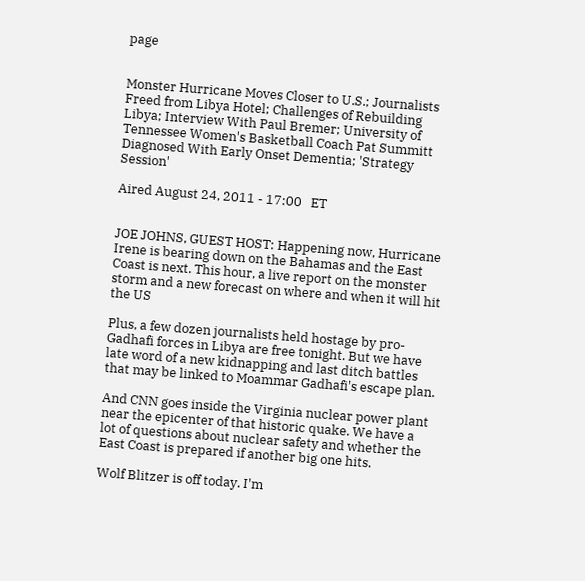page


Monster Hurricane Moves Closer to U.S.; Journalists Freed from Libya Hotel; Challenges of Rebuilding Libya; Interview With Paul Bremer; University of Tennessee Women's Basketball Coach Pat Summitt Diagnosed With Early Onset Dementia; 'Strategy Session'

Aired August 24, 2011 - 17:00   ET


JOE JOHNS, GUEST HOST: Happening now, Hurricane Irene is bearing down on the Bahamas and the East Coast is next. This hour, a live report on the monster storm and a new forecast on where and when it will hit the US

Plus, a few dozen journalists held hostage by pro-Gadhafi forces in Libya are free tonight. But we have late word of a new kidnapping and last ditch battles that may be linked to Moammar Gadhafi's escape plan.

And CNN goes inside the Virginia nuclear power plant near the epicenter of that historic quake. We have a lot of questions about nuclear safety and whether the East Coast is prepared if another big one hits.

Wolf Blitzer is off today. I'm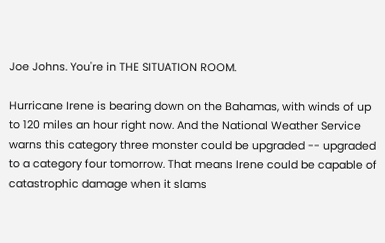Joe Johns. You're in THE SITUATION ROOM.

Hurricane Irene is bearing down on the Bahamas, with winds of up to 120 miles an hour right now. And the National Weather Service warns this category three monster could be upgraded -- upgraded to a category four tomorrow. That means Irene could be capable of catastrophic damage when it slams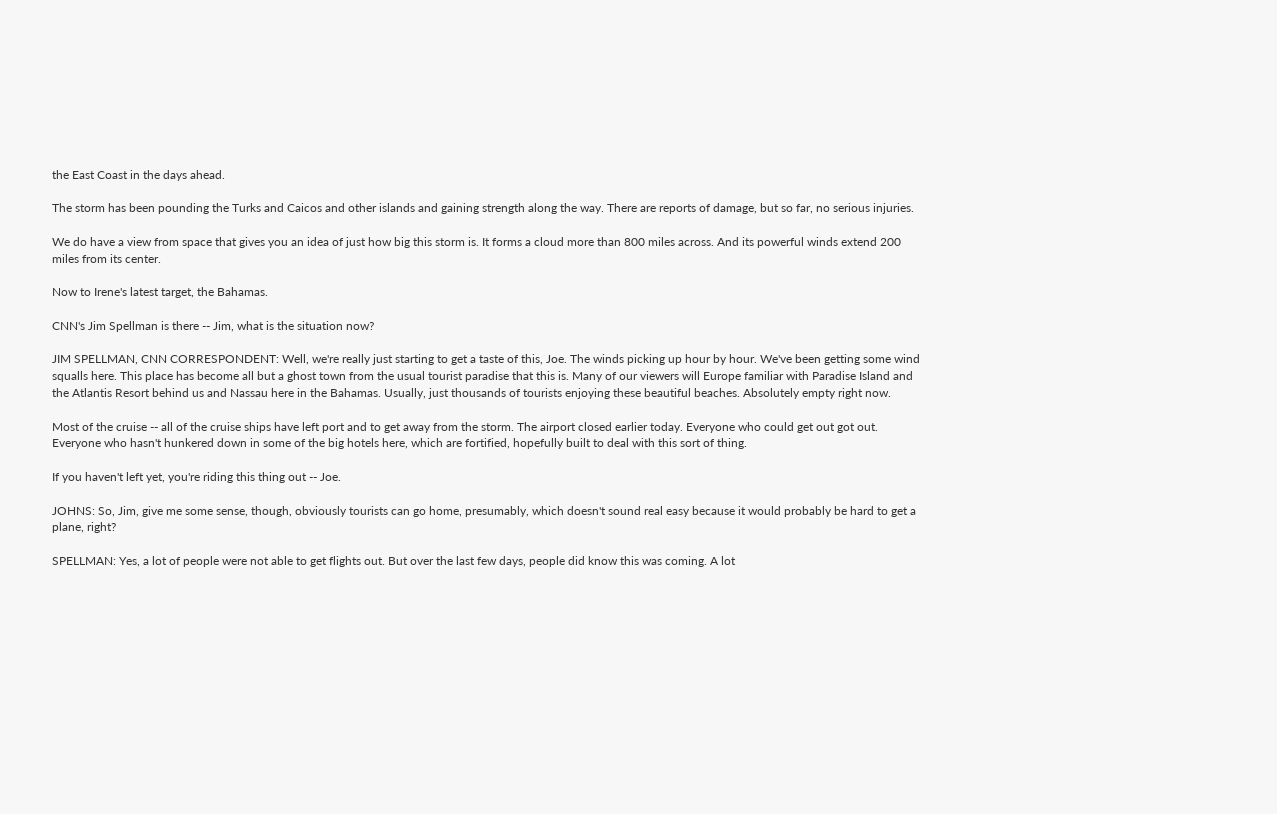the East Coast in the days ahead.

The storm has been pounding the Turks and Caicos and other islands and gaining strength along the way. There are reports of damage, but so far, no serious injuries.

We do have a view from space that gives you an idea of just how big this storm is. It forms a cloud more than 800 miles across. And its powerful winds extend 200 miles from its center.

Now to Irene's latest target, the Bahamas.

CNN's Jim Spellman is there -- Jim, what is the situation now?

JIM SPELLMAN, CNN CORRESPONDENT: Well, we're really just starting to get a taste of this, Joe. The winds picking up hour by hour. We've been getting some wind squalls here. This place has become all but a ghost town from the usual tourist paradise that this is. Many of our viewers will Europe familiar with Paradise Island and the Atlantis Resort behind us and Nassau here in the Bahamas. Usually, just thousands of tourists enjoying these beautiful beaches. Absolutely empty right now.

Most of the cruise -- all of the cruise ships have left port and to get away from the storm. The airport closed earlier today. Everyone who could get out got out. Everyone who hasn't hunkered down in some of the big hotels here, which are fortified, hopefully built to deal with this sort of thing.

If you haven't left yet, you're riding this thing out -- Joe.

JOHNS: So, Jim, give me some sense, though, obviously tourists can go home, presumably, which doesn't sound real easy because it would probably be hard to get a plane, right?

SPELLMAN: Yes, a lot of people were not able to get flights out. But over the last few days, people did know this was coming. A lot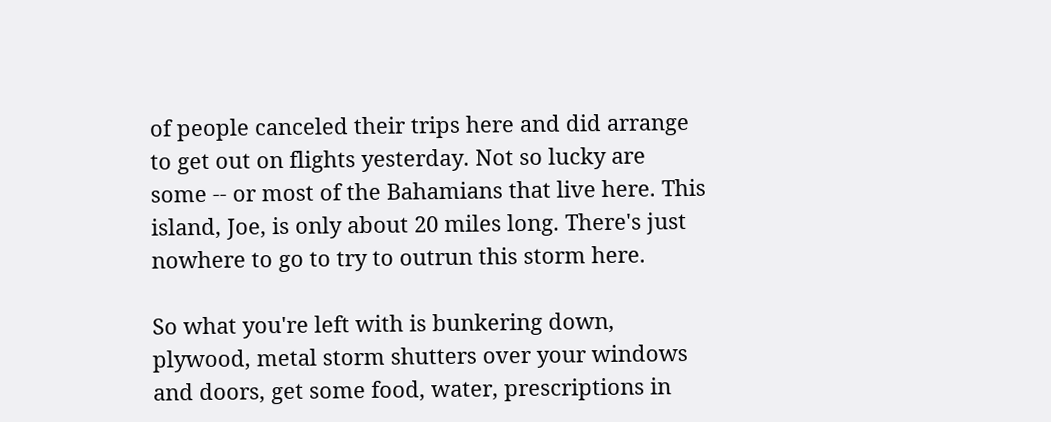of people canceled their trips here and did arrange to get out on flights yesterday. Not so lucky are some -- or most of the Bahamians that live here. This island, Joe, is only about 20 miles long. There's just nowhere to go to try to outrun this storm here.

So what you're left with is bunkering down, plywood, metal storm shutters over your windows and doors, get some food, water, prescriptions in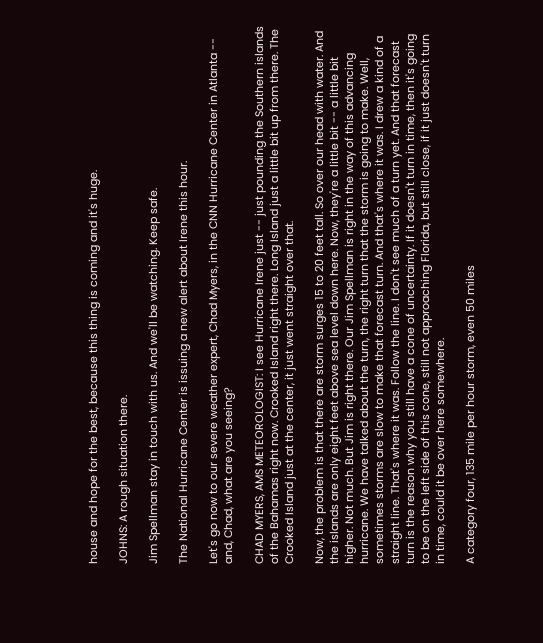house and hope for the best, because this thing is coming and it's huge.

JOHNS: A rough situation there.

Jim Spellman stay in touch with us. And we'll be watching. Keep safe.

The National Hurricane Center is issuing a new alert about Irene this hour.

Let's go now to our severe weather expert, Chad Myers, in the CNN Hurricane Center in Atlanta -- and, Chad, what are you seeing?

CHAD MYERS, AMS METEOROLOGIST: I see Hurricane Irene just -- just pounding the Southern islands of the Bahamas right now. Crooked Island right there. Long Island just a little bit up from there. The Crooked Island just at the center, it just went straight over that.

Now, the problem is that there are storm surges 15 to 20 feet tall. So over our head with water. And the islands are only eight feet above sea level down here. Now, they're a little bit -- a little bit higher. Not much. But Jim is right there. Our Jim Spellman is right in the way of this advancing hurricane. We have talked about the turn, the right turn that the storm is going to make. Well, sometimes storms are slow to make that forecast turn. And that's where it was. I drew a kind of a straight line. That's where it was. Follow the line. I don't see much of a turn yet. And that forecast turn is the reason why you still have a cone of uncertainty. If it doesn't turn in time, then it's going to be on the left side of this cone, still not approaching Florida, but still close, if it just doesn't turn in time, could it be over here somewhere.

A category four, 135 mile per hour storm, even 50 miles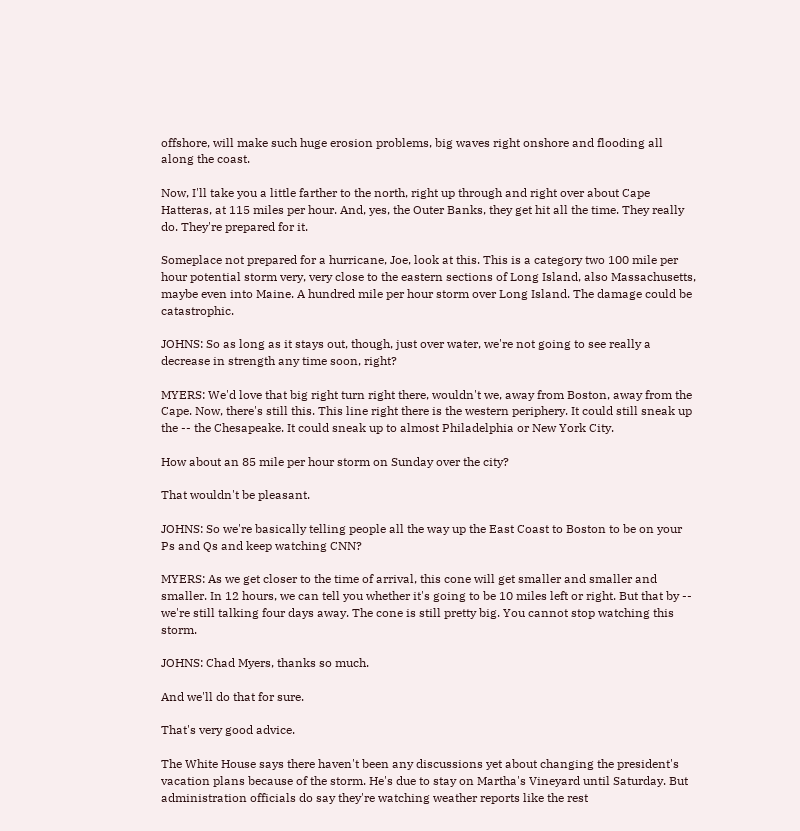offshore, will make such huge erosion problems, big waves right onshore and flooding all along the coast.

Now, I'll take you a little farther to the north, right up through and right over about Cape Hatteras, at 115 miles per hour. And, yes, the Outer Banks, they get hit all the time. They really do. They're prepared for it.

Someplace not prepared for a hurricane, Joe, look at this. This is a category two 100 mile per hour potential storm very, very close to the eastern sections of Long Island, also Massachusetts, maybe even into Maine. A hundred mile per hour storm over Long Island. The damage could be catastrophic.

JOHNS: So as long as it stays out, though, just over water, we're not going to see really a decrease in strength any time soon, right?

MYERS: We'd love that big right turn right there, wouldn't we, away from Boston, away from the Cape. Now, there's still this. This line right there is the western periphery. It could still sneak up the -- the Chesapeake. It could sneak up to almost Philadelphia or New York City.

How about an 85 mile per hour storm on Sunday over the city?

That wouldn't be pleasant.

JOHNS: So we're basically telling people all the way up the East Coast to Boston to be on your Ps and Qs and keep watching CNN?

MYERS: As we get closer to the time of arrival, this cone will get smaller and smaller and smaller. In 12 hours, we can tell you whether it's going to be 10 miles left or right. But that by -- we're still talking four days away. The cone is still pretty big. You cannot stop watching this storm.

JOHNS: Chad Myers, thanks so much.

And we'll do that for sure.

That's very good advice.

The White House says there haven't been any discussions yet about changing the president's vacation plans because of the storm. He's due to stay on Martha's Vineyard until Saturday. But administration officials do say they're watching weather reports like the rest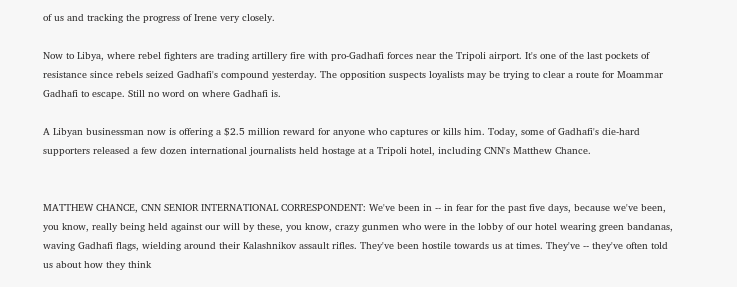of us and tracking the progress of Irene very closely.

Now to Libya, where rebel fighters are trading artillery fire with pro-Gadhafi forces near the Tripoli airport. It's one of the last pockets of resistance since rebels seized Gadhafi's compound yesterday. The opposition suspects loyalists may be trying to clear a route for Moammar Gadhafi to escape. Still no word on where Gadhafi is.

A Libyan businessman now is offering a $2.5 million reward for anyone who captures or kills him. Today, some of Gadhafi's die-hard supporters released a few dozen international journalists held hostage at a Tripoli hotel, including CNN's Matthew Chance.


MATTHEW CHANCE, CNN SENIOR INTERNATIONAL CORRESPONDENT: We've been in -- in fear for the past five days, because we've been, you know, really being held against our will by these, you know, crazy gunmen who were in the lobby of our hotel wearing green bandanas, waving Gadhafi flags, wielding around their Kalashnikov assault rifles. They've been hostile towards us at times. They've -- they've often told us about how they think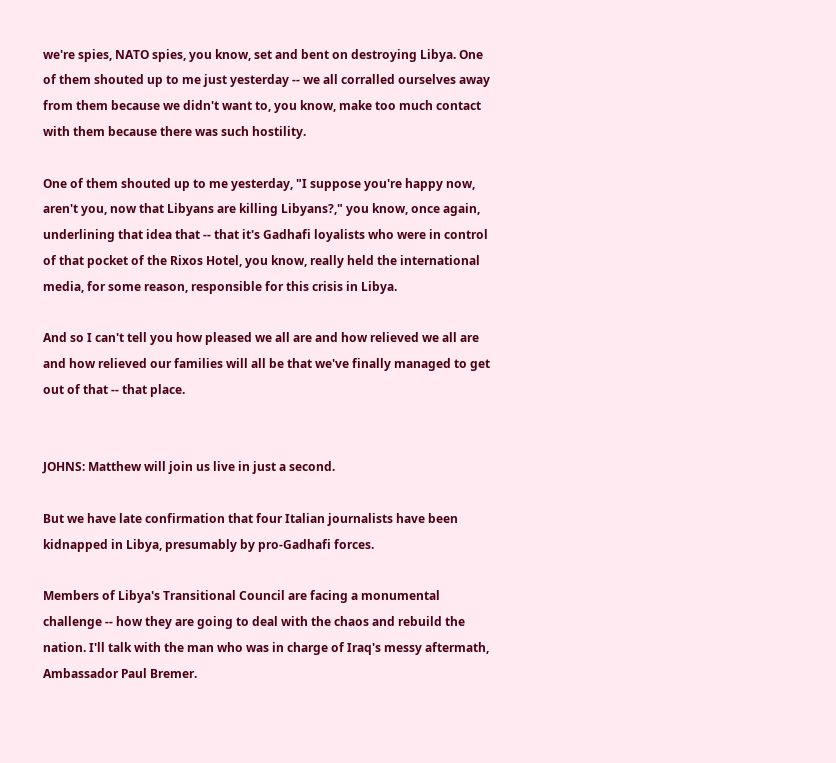we're spies, NATO spies, you know, set and bent on destroying Libya. One of them shouted up to me just yesterday -- we all corralled ourselves away from them because we didn't want to, you know, make too much contact with them because there was such hostility.

One of them shouted up to me yesterday, "I suppose you're happy now, aren't you, now that Libyans are killing Libyans?," you know, once again, underlining that idea that -- that it's Gadhafi loyalists who were in control of that pocket of the Rixos Hotel, you know, really held the international media, for some reason, responsible for this crisis in Libya.

And so I can't tell you how pleased we all are and how relieved we all are and how relieved our families will all be that we've finally managed to get out of that -- that place.


JOHNS: Matthew will join us live in just a second.

But we have late confirmation that four Italian journalists have been kidnapped in Libya, presumably by pro-Gadhafi forces.

Members of Libya's Transitional Council are facing a monumental challenge -- how they are going to deal with the chaos and rebuild the nation. I'll talk with the man who was in charge of Iraq's messy aftermath, Ambassador Paul Bremer.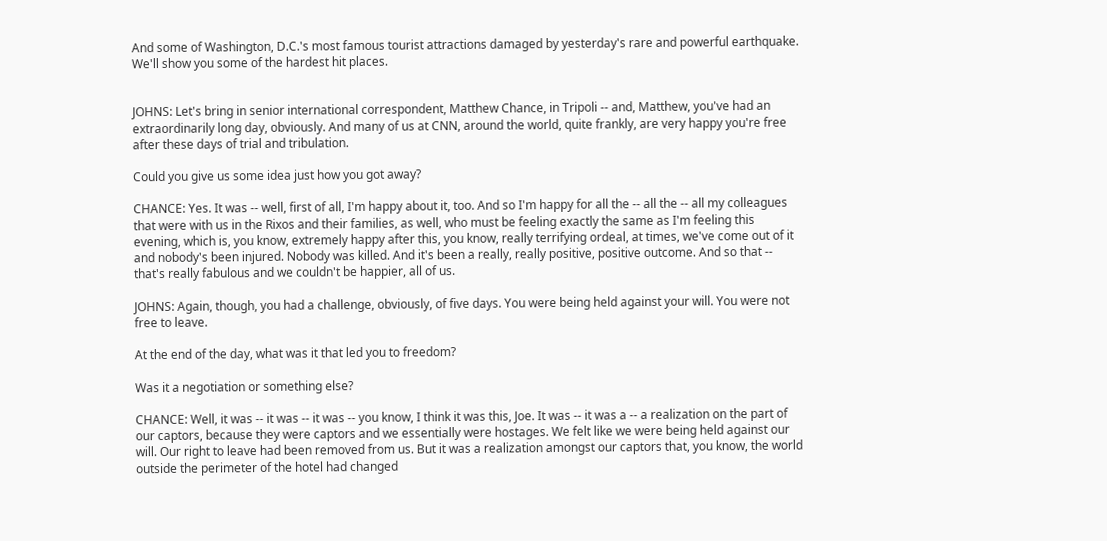And some of Washington, D.C.'s most famous tourist attractions damaged by yesterday's rare and powerful earthquake. We'll show you some of the hardest hit places.


JOHNS: Let's bring in senior international correspondent, Matthew Chance, in Tripoli -- and, Matthew, you've had an extraordinarily long day, obviously. And many of us at CNN, around the world, quite frankly, are very happy you're free after these days of trial and tribulation.

Could you give us some idea just how you got away?

CHANCE: Yes. It was -- well, first of all, I'm happy about it, too. And so I'm happy for all the -- all the -- all my colleagues that were with us in the Rixos and their families, as well, who must be feeling exactly the same as I'm feeling this evening, which is, you know, extremely happy after this, you know, really terrifying ordeal, at times, we've come out of it and nobody's been injured. Nobody was killed. And it's been a really, really positive, positive outcome. And so that -- that's really fabulous and we couldn't be happier, all of us.

JOHNS: Again, though, you had a challenge, obviously, of five days. You were being held against your will. You were not free to leave.

At the end of the day, what was it that led you to freedom?

Was it a negotiation or something else?

CHANCE: Well, it was -- it was -- it was -- you know, I think it was this, Joe. It was -- it was a -- a realization on the part of our captors, because they were captors and we essentially were hostages. We felt like we were being held against our will. Our right to leave had been removed from us. But it was a realization amongst our captors that, you know, the world outside the perimeter of the hotel had changed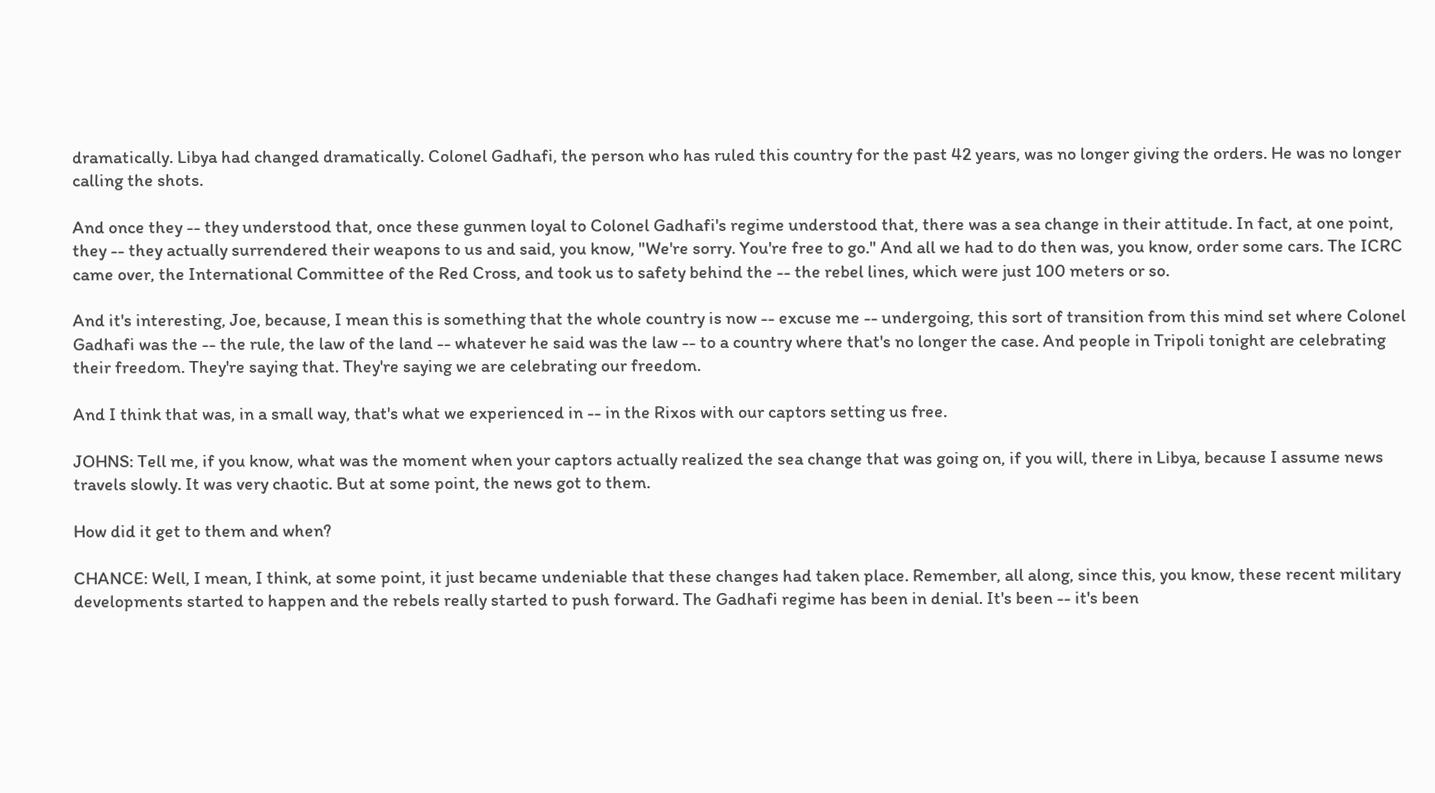dramatically. Libya had changed dramatically. Colonel Gadhafi, the person who has ruled this country for the past 42 years, was no longer giving the orders. He was no longer calling the shots.

And once they -- they understood that, once these gunmen loyal to Colonel Gadhafi's regime understood that, there was a sea change in their attitude. In fact, at one point, they -- they actually surrendered their weapons to us and said, you know, "We're sorry. You're free to go." And all we had to do then was, you know, order some cars. The ICRC came over, the International Committee of the Red Cross, and took us to safety behind the -- the rebel lines, which were just 100 meters or so.

And it's interesting, Joe, because, I mean this is something that the whole country is now -- excuse me -- undergoing, this sort of transition from this mind set where Colonel Gadhafi was the -- the rule, the law of the land -- whatever he said was the law -- to a country where that's no longer the case. And people in Tripoli tonight are celebrating their freedom. They're saying that. They're saying we are celebrating our freedom.

And I think that was, in a small way, that's what we experienced in -- in the Rixos with our captors setting us free.

JOHNS: Tell me, if you know, what was the moment when your captors actually realized the sea change that was going on, if you will, there in Libya, because I assume news travels slowly. It was very chaotic. But at some point, the news got to them.

How did it get to them and when?

CHANCE: Well, I mean, I think, at some point, it just became undeniable that these changes had taken place. Remember, all along, since this, you know, these recent military developments started to happen and the rebels really started to push forward. The Gadhafi regime has been in denial. It's been -- it's been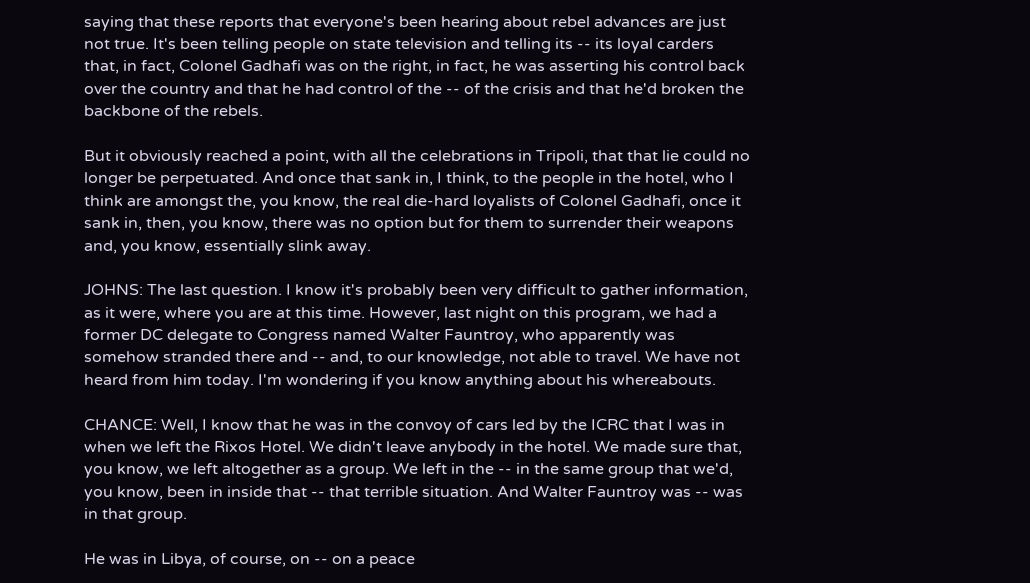saying that these reports that everyone's been hearing about rebel advances are just not true. It's been telling people on state television and telling its -- its loyal carders that, in fact, Colonel Gadhafi was on the right, in fact, he was asserting his control back over the country and that he had control of the -- of the crisis and that he'd broken the backbone of the rebels.

But it obviously reached a point, with all the celebrations in Tripoli, that that lie could no longer be perpetuated. And once that sank in, I think, to the people in the hotel, who I think are amongst the, you know, the real die-hard loyalists of Colonel Gadhafi, once it sank in, then, you know, there was no option but for them to surrender their weapons and, you know, essentially slink away.

JOHNS: The last question. I know it's probably been very difficult to gather information, as it were, where you are at this time. However, last night on this program, we had a former DC delegate to Congress named Walter Fauntroy, who apparently was somehow stranded there and -- and, to our knowledge, not able to travel. We have not heard from him today. I'm wondering if you know anything about his whereabouts.

CHANCE: Well, I know that he was in the convoy of cars led by the ICRC that I was in when we left the Rixos Hotel. We didn't leave anybody in the hotel. We made sure that, you know, we left altogether as a group. We left in the -- in the same group that we'd, you know, been in inside that -- that terrible situation. And Walter Fauntroy was -- was in that group.

He was in Libya, of course, on -- on a peace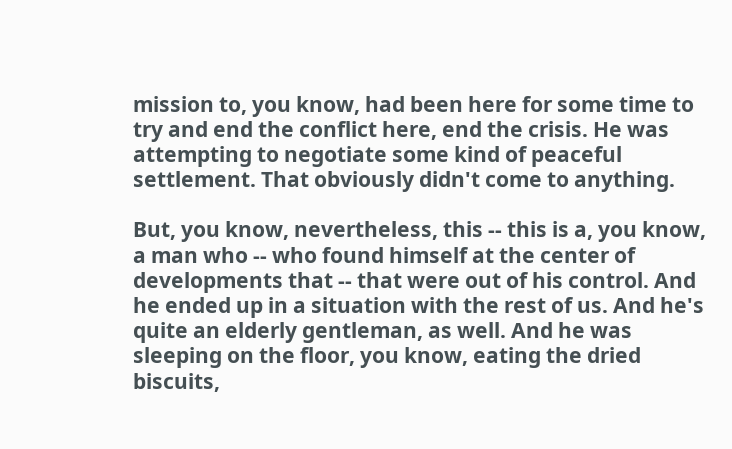mission to, you know, had been here for some time to try and end the conflict here, end the crisis. He was attempting to negotiate some kind of peaceful settlement. That obviously didn't come to anything.

But, you know, nevertheless, this -- this is a, you know, a man who -- who found himself at the center of developments that -- that were out of his control. And he ended up in a situation with the rest of us. And he's quite an elderly gentleman, as well. And he was sleeping on the floor, you know, eating the dried biscuits,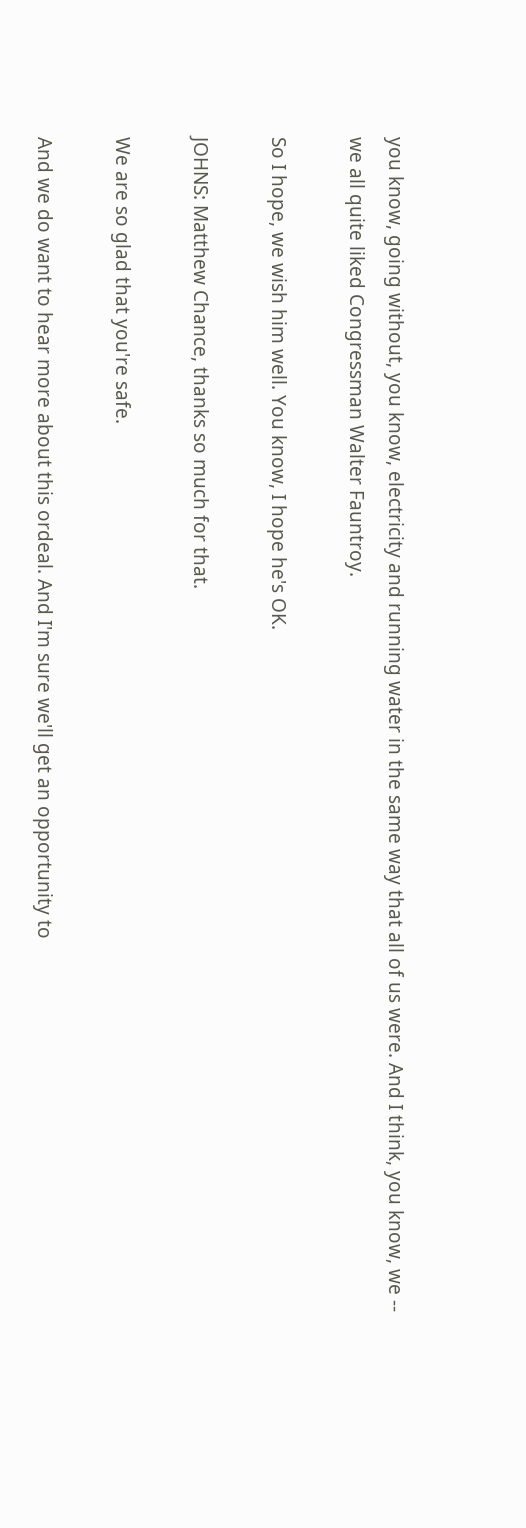you know, going without, you know, electricity and running water in the same way that all of us were. And I think, you know, we -- we all quite liked Congressman Walter Fauntroy.

So I hope, we wish him well. You know, I hope he's OK.

JOHNS: Matthew Chance, thanks so much for that.

We are so glad that you're safe.

And we do want to hear more about this ordeal. And I'm sure we'll get an opportunity to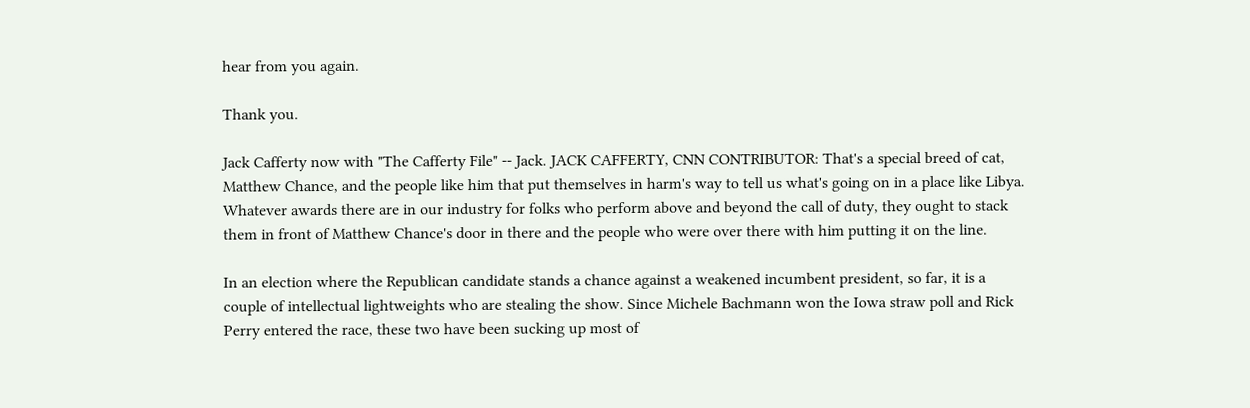hear from you again.

Thank you.

Jack Cafferty now with "The Cafferty File" -- Jack. JACK CAFFERTY, CNN CONTRIBUTOR: That's a special breed of cat, Matthew Chance, and the people like him that put themselves in harm's way to tell us what's going on in a place like Libya. Whatever awards there are in our industry for folks who perform above and beyond the call of duty, they ought to stack them in front of Matthew Chance's door in there and the people who were over there with him putting it on the line.

In an election where the Republican candidate stands a chance against a weakened incumbent president, so far, it is a couple of intellectual lightweights who are stealing the show. Since Michele Bachmann won the Iowa straw poll and Rick Perry entered the race, these two have been sucking up most of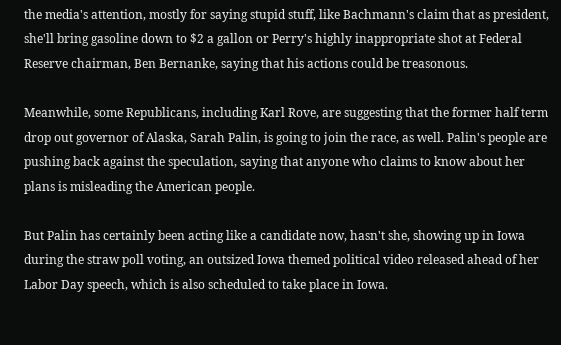the media's attention, mostly for saying stupid stuff, like Bachmann's claim that as president, she'll bring gasoline down to $2 a gallon or Perry's highly inappropriate shot at Federal Reserve chairman, Ben Bernanke, saying that his actions could be treasonous.

Meanwhile, some Republicans, including Karl Rove, are suggesting that the former half term drop out governor of Alaska, Sarah Palin, is going to join the race, as well. Palin's people are pushing back against the speculation, saying that anyone who claims to know about her plans is misleading the American people.

But Palin has certainly been acting like a candidate now, hasn't she, showing up in Iowa during the straw poll voting, an outsized Iowa themed political video released ahead of her Labor Day speech, which is also scheduled to take place in Iowa.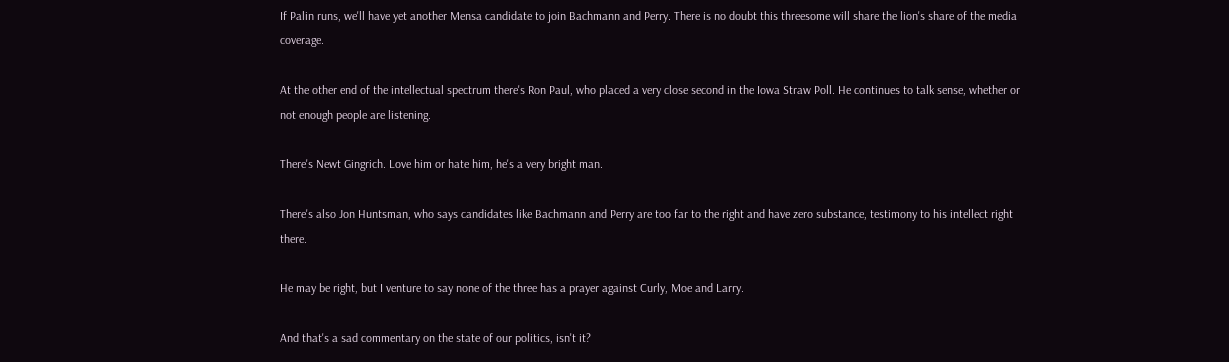If Palin runs, we'll have yet another Mensa candidate to join Bachmann and Perry. There is no doubt this threesome will share the lion's share of the media coverage.

At the other end of the intellectual spectrum there's Ron Paul, who placed a very close second in the Iowa Straw Poll. He continues to talk sense, whether or not enough people are listening.

There's Newt Gingrich. Love him or hate him, he's a very bright man.

There's also Jon Huntsman, who says candidates like Bachmann and Perry are too far to the right and have zero substance, testimony to his intellect right there.

He may be right, but I venture to say none of the three has a prayer against Curly, Moe and Larry.

And that's a sad commentary on the state of our politics, isn't it?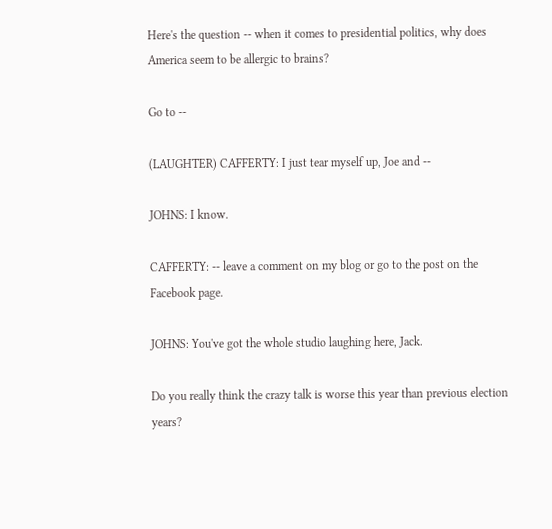Here's the question -- when it comes to presidential politics, why does America seem to be allergic to brains?

Go to --

(LAUGHTER) CAFFERTY: I just tear myself up, Joe and --

JOHNS: I know.

CAFFERTY: -- leave a comment on my blog or go to the post on the Facebook page.

JOHNS: You've got the whole studio laughing here, Jack.

Do you really think the crazy talk is worse this year than previous election years?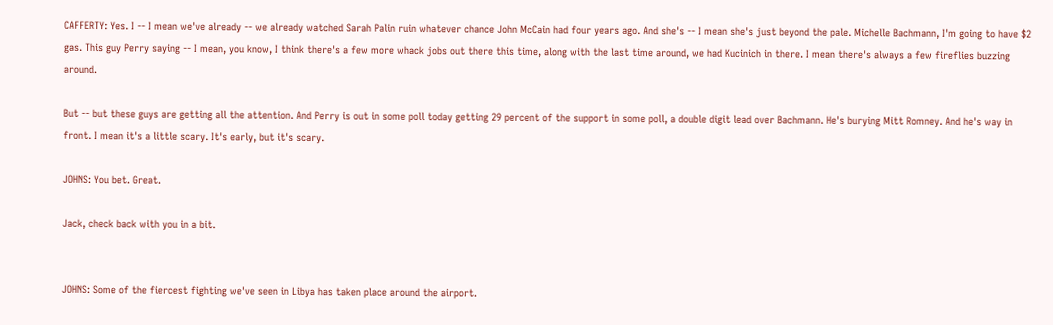CAFFERTY: Yes. I -- I mean we've already -- we already watched Sarah Palin ruin whatever chance John McCain had four years ago. And she's -- I mean she's just beyond the pale. Michelle Bachmann, I'm going to have $2 gas. This guy Perry saying -- I mean, you know, I think there's a few more whack jobs out there this time, along with the last time around, we had Kucinich in there. I mean there's always a few fireflies buzzing around.

But -- but these guys are getting all the attention. And Perry is out in some poll today getting 29 percent of the support in some poll, a double digit lead over Bachmann. He's burying Mitt Romney. And he's way in front. I mean it's a little scary. It's early, but it's scary.

JOHNS: You bet. Great.

Jack, check back with you in a bit.


JOHNS: Some of the fiercest fighting we've seen in Libya has taken place around the airport.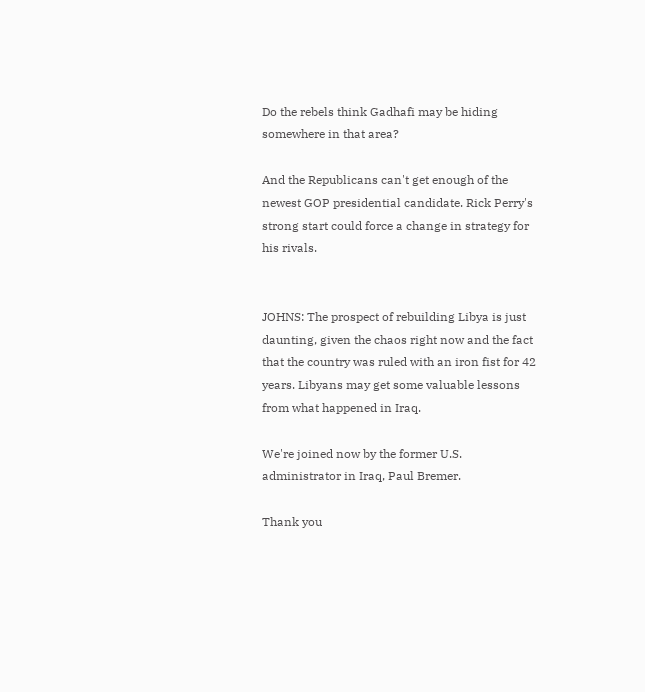Do the rebels think Gadhafi may be hiding somewhere in that area?

And the Republicans can't get enough of the newest GOP presidential candidate. Rick Perry's strong start could force a change in strategy for his rivals.


JOHNS: The prospect of rebuilding Libya is just daunting, given the chaos right now and the fact that the country was ruled with an iron fist for 42 years. Libyans may get some valuable lessons from what happened in Iraq.

We're joined now by the former U.S. administrator in Iraq, Paul Bremer.

Thank you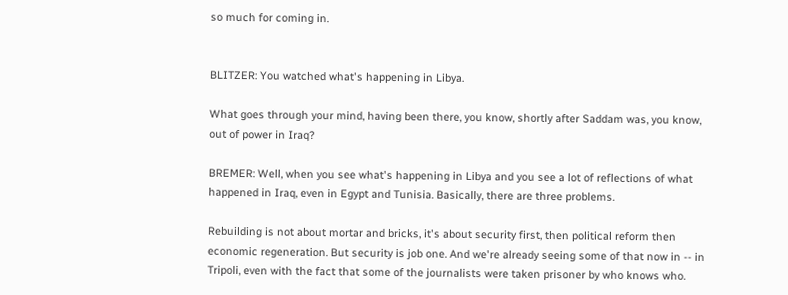so much for coming in.


BLITZER: You watched what's happening in Libya.

What goes through your mind, having been there, you know, shortly after Saddam was, you know, out of power in Iraq?

BREMER: Well, when you see what's happening in Libya and you see a lot of reflections of what happened in Iraq, even in Egypt and Tunisia. Basically, there are three problems.

Rebuilding is not about mortar and bricks, it's about security first, then political reform then economic regeneration. But security is job one. And we're already seeing some of that now in -- in Tripoli, even with the fact that some of the journalists were taken prisoner by who knows who.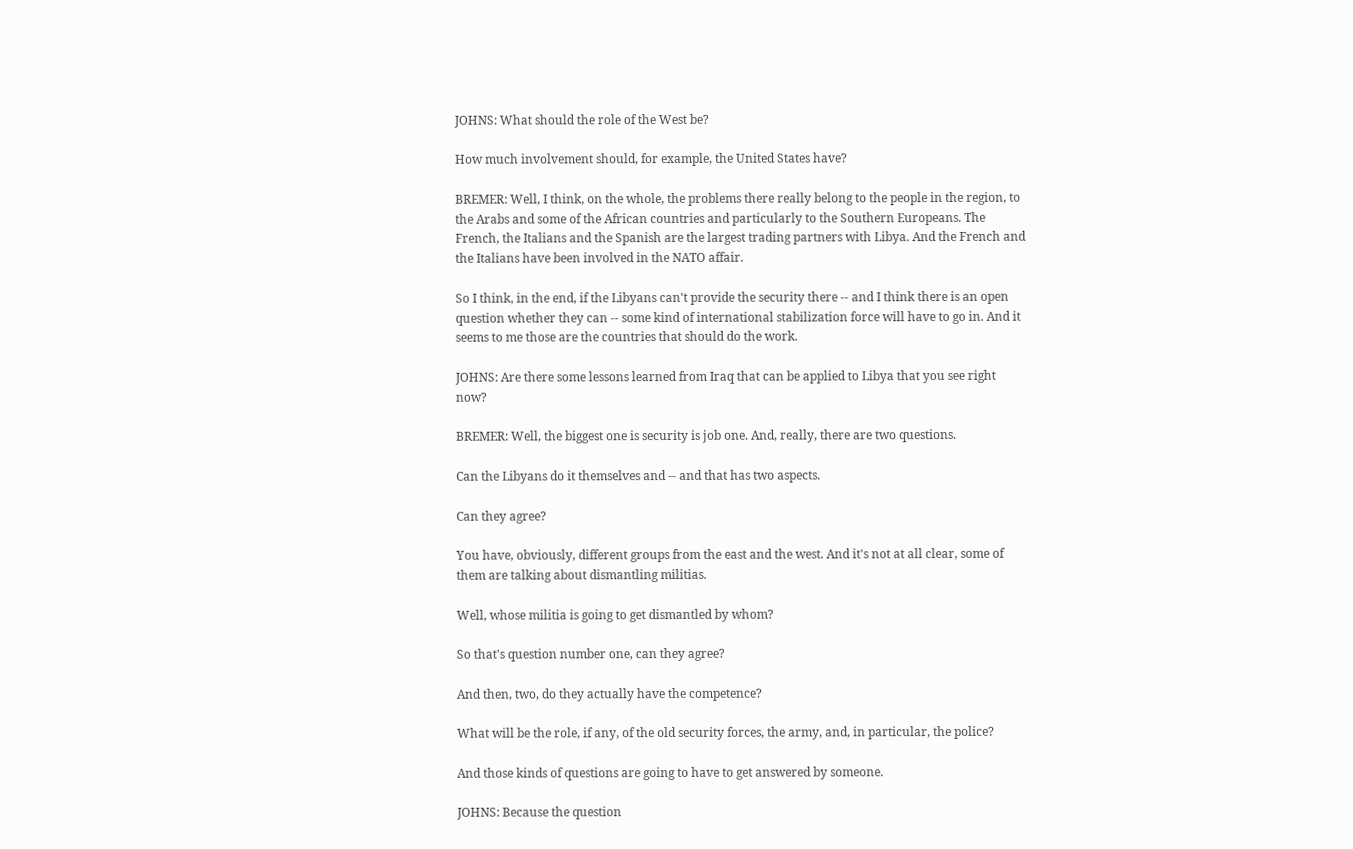JOHNS: What should the role of the West be?

How much involvement should, for example, the United States have?

BREMER: Well, I think, on the whole, the problems there really belong to the people in the region, to the Arabs and some of the African countries and particularly to the Southern Europeans. The French, the Italians and the Spanish are the largest trading partners with Libya. And the French and the Italians have been involved in the NATO affair.

So I think, in the end, if the Libyans can't provide the security there -- and I think there is an open question whether they can -- some kind of international stabilization force will have to go in. And it seems to me those are the countries that should do the work.

JOHNS: Are there some lessons learned from Iraq that can be applied to Libya that you see right now?

BREMER: Well, the biggest one is security is job one. And, really, there are two questions.

Can the Libyans do it themselves and -- and that has two aspects.

Can they agree?

You have, obviously, different groups from the east and the west. And it's not at all clear, some of them are talking about dismantling militias.

Well, whose militia is going to get dismantled by whom?

So that's question number one, can they agree?

And then, two, do they actually have the competence?

What will be the role, if any, of the old security forces, the army, and, in particular, the police?

And those kinds of questions are going to have to get answered by someone.

JOHNS: Because the question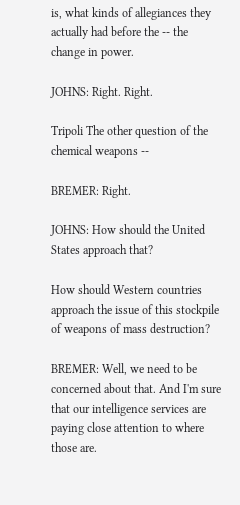is, what kinds of allegiances they actually had before the -- the change in power.

JOHNS: Right. Right.

Tripoli The other question of the chemical weapons --

BREMER: Right.

JOHNS: How should the United States approach that?

How should Western countries approach the issue of this stockpile of weapons of mass destruction?

BREMER: Well, we need to be concerned about that. And I'm sure that our intelligence services are paying close attention to where those are.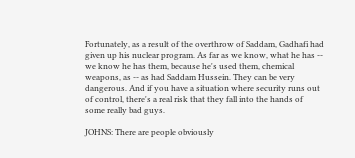Fortunately, as a result of the overthrow of Saddam, Gadhafi had given up his nuclear program. As far as we know, what he has -- we know he has them, because he's used them, chemical weapons, as -- as had Saddam Hussein. They can be very dangerous. And if you have a situation where security runs out of control, there's a real risk that they fall into the hands of some really bad guys.

JOHNS: There are people obviously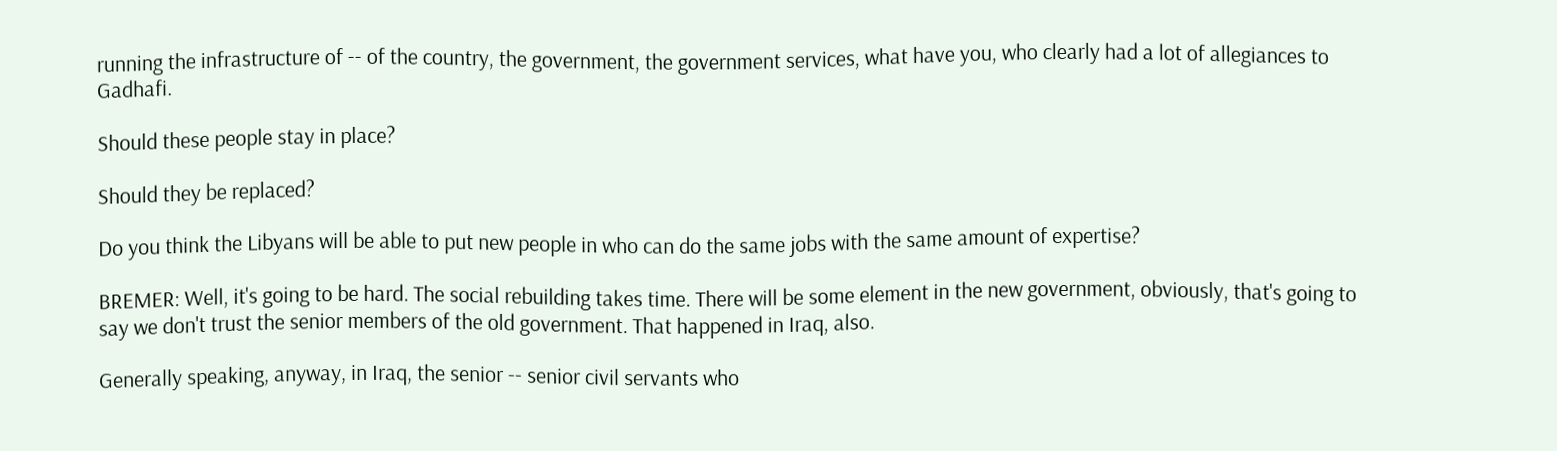running the infrastructure of -- of the country, the government, the government services, what have you, who clearly had a lot of allegiances to Gadhafi.

Should these people stay in place?

Should they be replaced?

Do you think the Libyans will be able to put new people in who can do the same jobs with the same amount of expertise?

BREMER: Well, it's going to be hard. The social rebuilding takes time. There will be some element in the new government, obviously, that's going to say we don't trust the senior members of the old government. That happened in Iraq, also.

Generally speaking, anyway, in Iraq, the senior -- senior civil servants who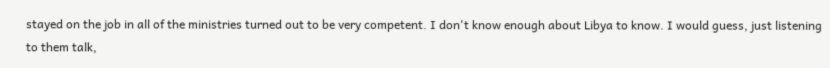stayed on the job in all of the ministries turned out to be very competent. I don't know enough about Libya to know. I would guess, just listening to them talk,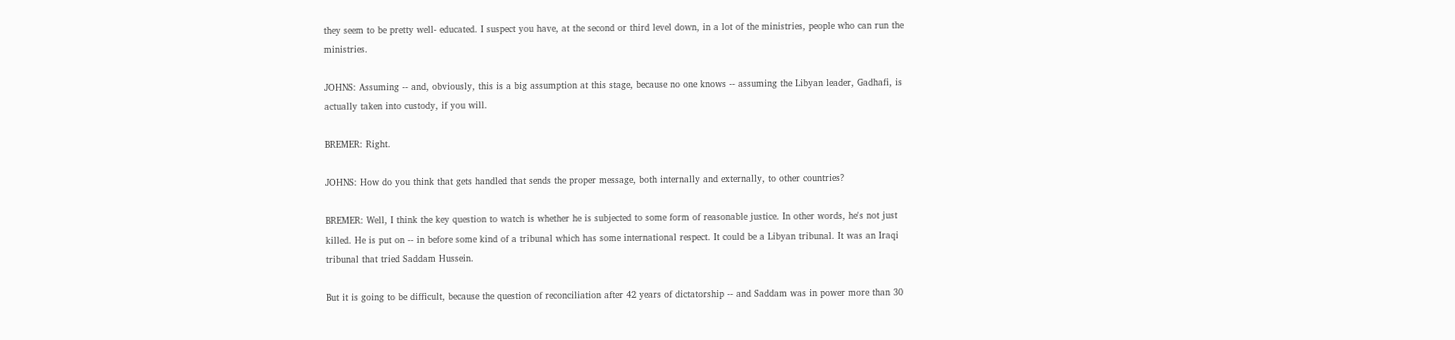they seem to be pretty well- educated. I suspect you have, at the second or third level down, in a lot of the ministries, people who can run the ministries.

JOHNS: Assuming -- and, obviously, this is a big assumption at this stage, because no one knows -- assuming the Libyan leader, Gadhafi, is actually taken into custody, if you will.

BREMER: Right.

JOHNS: How do you think that gets handled that sends the proper message, both internally and externally, to other countries?

BREMER: Well, I think the key question to watch is whether he is subjected to some form of reasonable justice. In other words, he's not just killed. He is put on -- in before some kind of a tribunal which has some international respect. It could be a Libyan tribunal. It was an Iraqi tribunal that tried Saddam Hussein.

But it is going to be difficult, because the question of reconciliation after 42 years of dictatorship -- and Saddam was in power more than 30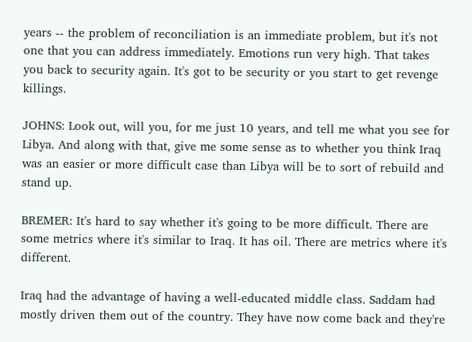years -- the problem of reconciliation is an immediate problem, but it's not one that you can address immediately. Emotions run very high. That takes you back to security again. It's got to be security or you start to get revenge killings.

JOHNS: Look out, will you, for me just 10 years, and tell me what you see for Libya. And along with that, give me some sense as to whether you think Iraq was an easier or more difficult case than Libya will be to sort of rebuild and stand up.

BREMER: It's hard to say whether it's going to be more difficult. There are some metrics where it's similar to Iraq. It has oil. There are metrics where it's different.

Iraq had the advantage of having a well-educated middle class. Saddam had mostly driven them out of the country. They have now come back and they're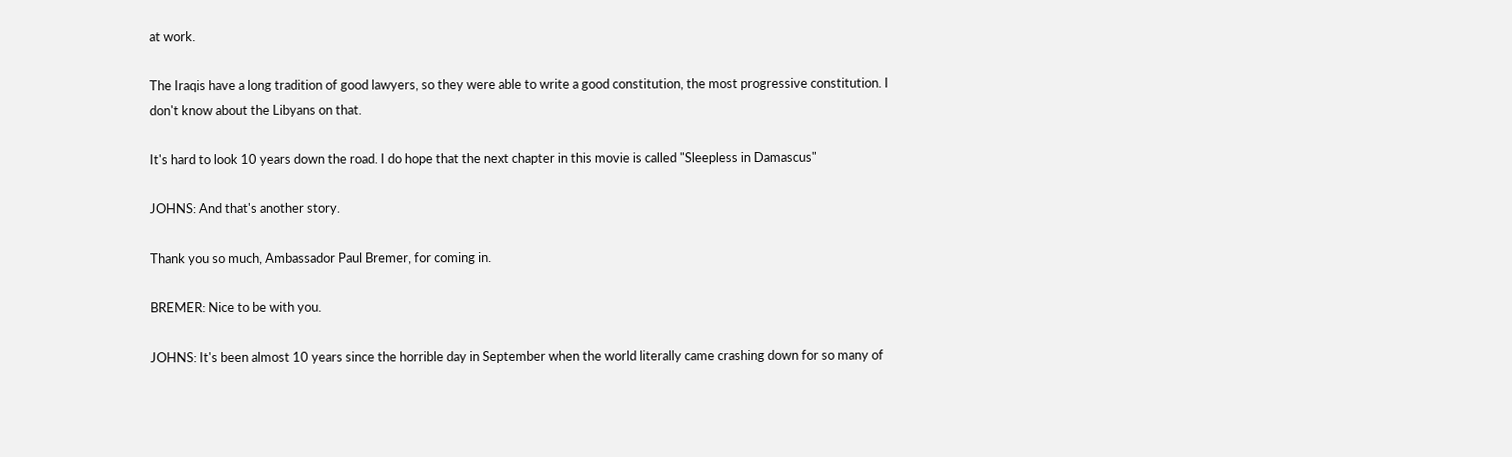at work.

The Iraqis have a long tradition of good lawyers, so they were able to write a good constitution, the most progressive constitution. I don't know about the Libyans on that.

It's hard to look 10 years down the road. I do hope that the next chapter in this movie is called "Sleepless in Damascus"

JOHNS: And that's another story.

Thank you so much, Ambassador Paul Bremer, for coming in.

BREMER: Nice to be with you.

JOHNS: It's been almost 10 years since the horrible day in September when the world literally came crashing down for so many of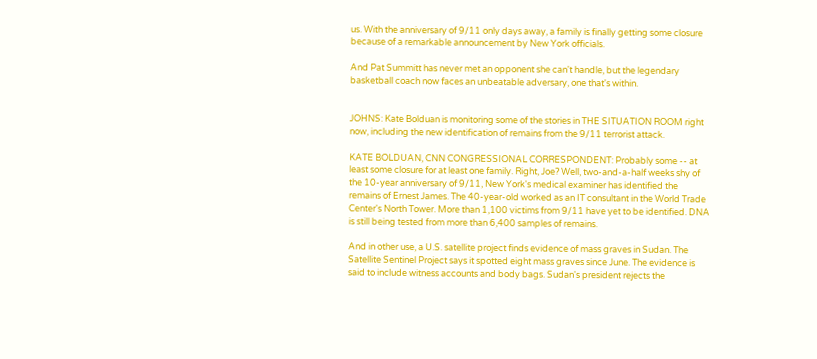us. With the anniversary of 9/11 only days away, a family is finally getting some closure because of a remarkable announcement by New York officials.

And Pat Summitt has never met an opponent she can't handle, but the legendary basketball coach now faces an unbeatable adversary, one that's within.


JOHNS: Kate Bolduan is monitoring some of the stories in THE SITUATION ROOM right now, including the new identification of remains from the 9/11 terrorist attack.

KATE BOLDUAN, CNN CONGRESSIONAL CORRESPONDENT: Probably some -- at least some closure for at least one family. Right, Joe? Well, two-and-a-half weeks shy of the 10-year anniversary of 9/11, New York's medical examiner has identified the remains of Ernest James. The 40-year-old worked as an IT consultant in the World Trade Center's North Tower. More than 1,100 victims from 9/11 have yet to be identified. DNA is still being tested from more than 6,400 samples of remains.

And in other use, a U.S. satellite project finds evidence of mass graves in Sudan. The Satellite Sentinel Project says it spotted eight mass graves since June. The evidence is said to include witness accounts and body bags. Sudan's president rejects the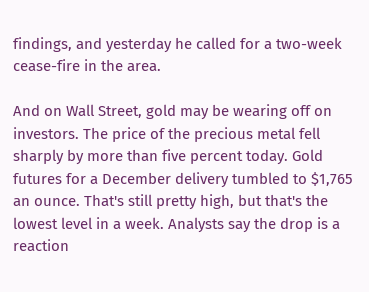findings, and yesterday he called for a two-week cease-fire in the area.

And on Wall Street, gold may be wearing off on investors. The price of the precious metal fell sharply by more than five percent today. Gold futures for a December delivery tumbled to $1,765 an ounce. That's still pretty high, but that's the lowest level in a week. Analysts say the drop is a reaction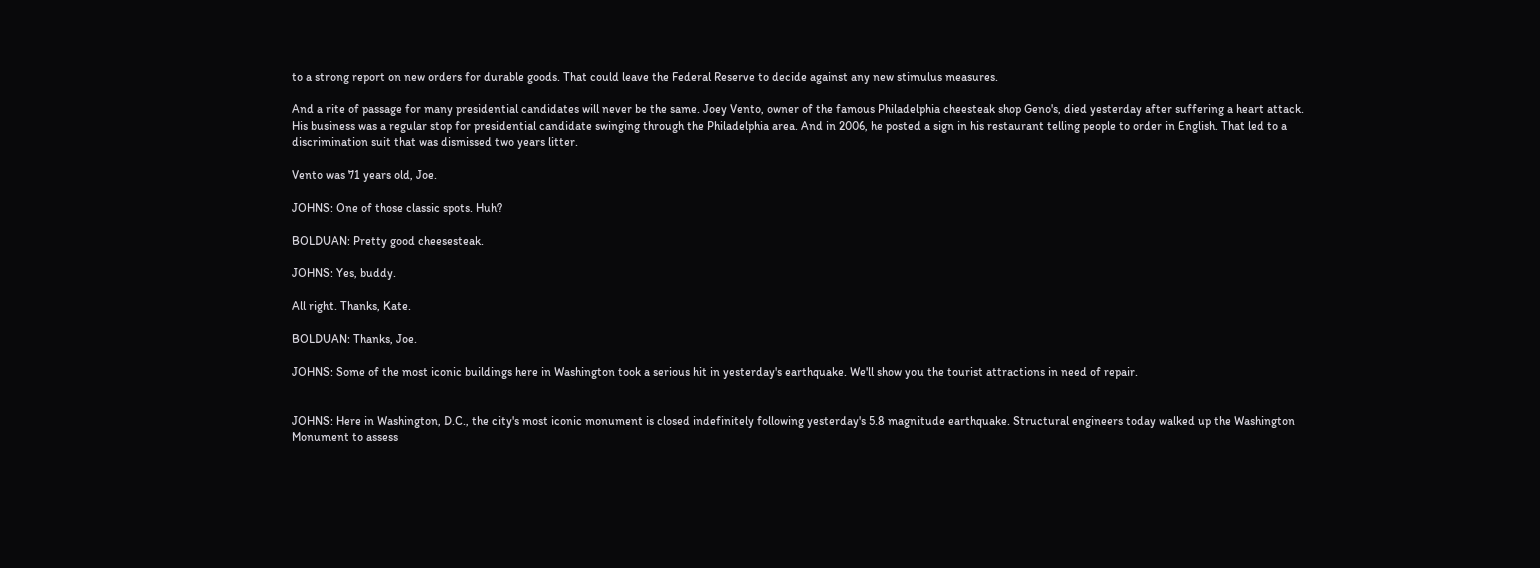to a strong report on new orders for durable goods. That could leave the Federal Reserve to decide against any new stimulus measures.

And a rite of passage for many presidential candidates will never be the same. Joey Vento, owner of the famous Philadelphia cheesteak shop Geno's, died yesterday after suffering a heart attack. His business was a regular stop for presidential candidate swinging through the Philadelphia area. And in 2006, he posted a sign in his restaurant telling people to order in English. That led to a discrimination suit that was dismissed two years litter.

Vento was 71 years old, Joe.

JOHNS: One of those classic spots. Huh?

BOLDUAN: Pretty good cheesesteak.

JOHNS: Yes, buddy.

All right. Thanks, Kate.

BOLDUAN: Thanks, Joe.

JOHNS: Some of the most iconic buildings here in Washington took a serious hit in yesterday's earthquake. We'll show you the tourist attractions in need of repair.


JOHNS: Here in Washington, D.C., the city's most iconic monument is closed indefinitely following yesterday's 5.8 magnitude earthquake. Structural engineers today walked up the Washington Monument to assess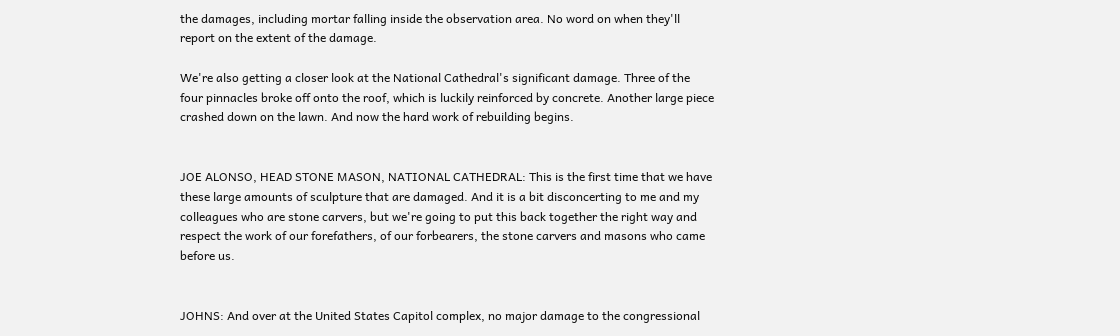the damages, including mortar falling inside the observation area. No word on when they'll report on the extent of the damage.

We're also getting a closer look at the National Cathedral's significant damage. Three of the four pinnacles broke off onto the roof, which is luckily reinforced by concrete. Another large piece crashed down on the lawn. And now the hard work of rebuilding begins.


JOE ALONSO, HEAD STONE MASON, NATIONAL CATHEDRAL: This is the first time that we have these large amounts of sculpture that are damaged. And it is a bit disconcerting to me and my colleagues who are stone carvers, but we're going to put this back together the right way and respect the work of our forefathers, of our forbearers, the stone carvers and masons who came before us.


JOHNS: And over at the United States Capitol complex, no major damage to the congressional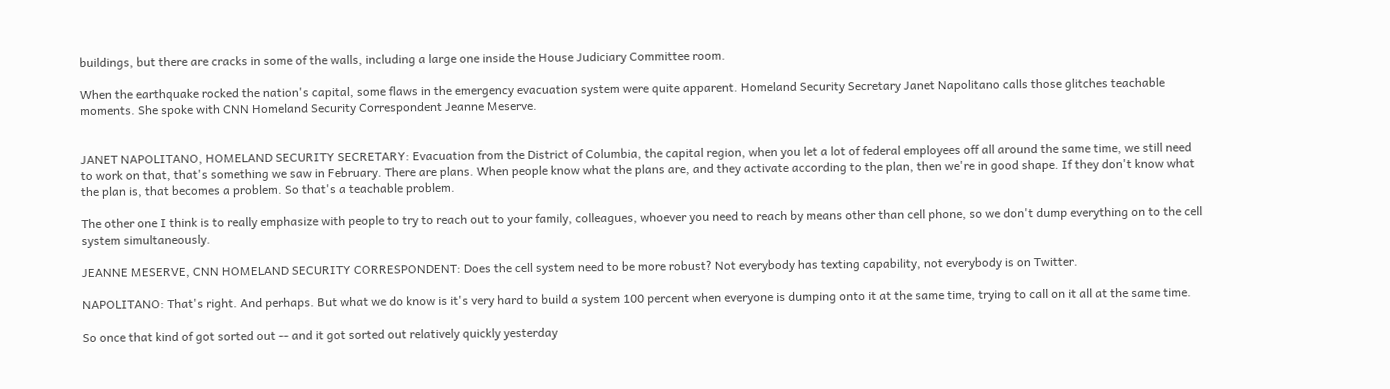buildings, but there are cracks in some of the walls, including a large one inside the House Judiciary Committee room.

When the earthquake rocked the nation's capital, some flaws in the emergency evacuation system were quite apparent. Homeland Security Secretary Janet Napolitano calls those glitches teachable moments. She spoke with CNN Homeland Security Correspondent Jeanne Meserve.


JANET NAPOLITANO, HOMELAND SECURITY SECRETARY: Evacuation from the District of Columbia, the capital region, when you let a lot of federal employees off all around the same time, we still need to work on that, that's something we saw in February. There are plans. When people know what the plans are, and they activate according to the plan, then we're in good shape. If they don't know what the plan is, that becomes a problem. So that's a teachable problem.

The other one I think is to really emphasize with people to try to reach out to your family, colleagues, whoever you need to reach by means other than cell phone, so we don't dump everything on to the cell system simultaneously.

JEANNE MESERVE, CNN HOMELAND SECURITY CORRESPONDENT: Does the cell system need to be more robust? Not everybody has texting capability, not everybody is on Twitter.

NAPOLITANO: That's right. And perhaps. But what we do know is it's very hard to build a system 100 percent when everyone is dumping onto it at the same time, trying to call on it all at the same time.

So once that kind of got sorted out -- and it got sorted out relatively quickly yesterday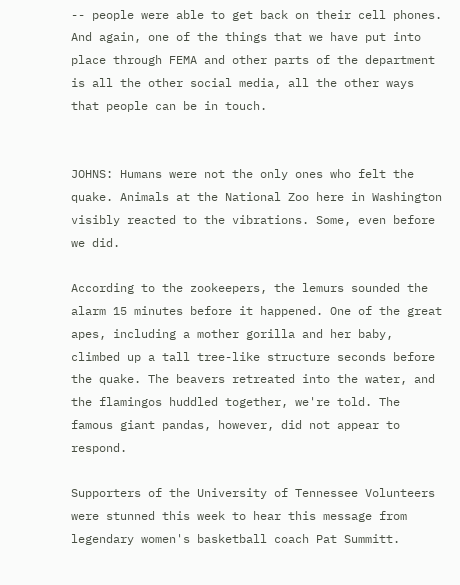-- people were able to get back on their cell phones. And again, one of the things that we have put into place through FEMA and other parts of the department is all the other social media, all the other ways that people can be in touch.


JOHNS: Humans were not the only ones who felt the quake. Animals at the National Zoo here in Washington visibly reacted to the vibrations. Some, even before we did.

According to the zookeepers, the lemurs sounded the alarm 15 minutes before it happened. One of the great apes, including a mother gorilla and her baby, climbed up a tall tree-like structure seconds before the quake. The beavers retreated into the water, and the flamingos huddled together, we're told. The famous giant pandas, however, did not appear to respond.

Supporters of the University of Tennessee Volunteers were stunned this week to hear this message from legendary women's basketball coach Pat Summitt.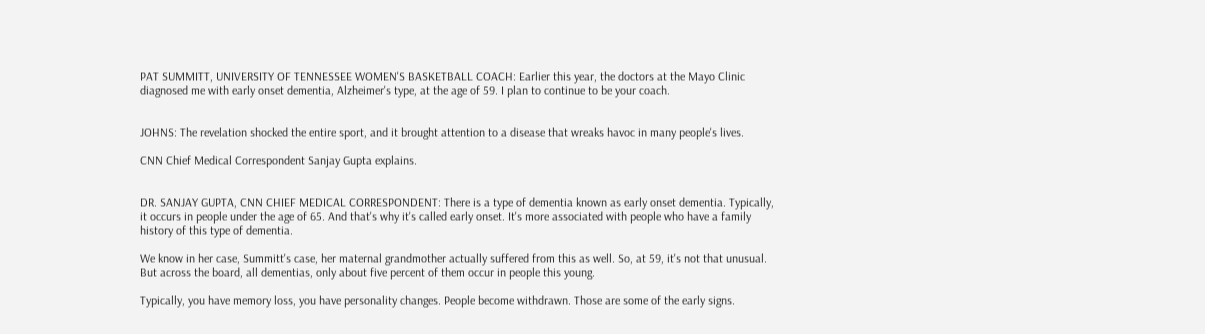PAT SUMMITT, UNIVERSITY OF TENNESSEE WOMEN'S BASKETBALL COACH: Earlier this year, the doctors at the Mayo Clinic diagnosed me with early onset dementia, Alzheimer's type, at the age of 59. I plan to continue to be your coach.


JOHNS: The revelation shocked the entire sport, and it brought attention to a disease that wreaks havoc in many people's lives.

CNN Chief Medical Correspondent Sanjay Gupta explains.


DR. SANJAY GUPTA, CNN CHIEF MEDICAL CORRESPONDENT: There is a type of dementia known as early onset dementia. Typically, it occurs in people under the age of 65. And that's why it's called early onset. It's more associated with people who have a family history of this type of dementia.

We know in her case, Summitt's case, her maternal grandmother actually suffered from this as well. So, at 59, it's not that unusual. But across the board, all dementias, only about five percent of them occur in people this young.

Typically, you have memory loss, you have personality changes. People become withdrawn. Those are some of the early signs.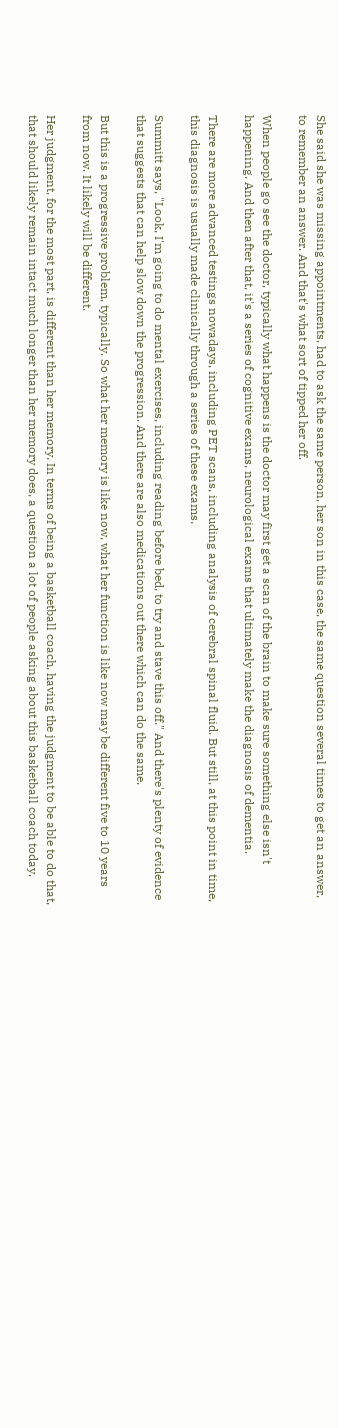She said she was missing appointments, had to ask the same person, her son in this case, the same question several times to get an answer, to remember an answer. And that's what sort of tipped her off.

When people go see the doctor, typically what happens is the doctor may first get a scan of the brain to make sure something else isn't happening. And then after that, it's a series of cognitive exams, neurological exams that ultimately make the diagnosis of dementia.

There are more advanced testings nowadays, including PET scans, including analysis of cerebral spinal fluid. But still, at this point in time, this diagnosis is usually made clinically through a series of these exams.

Summitt says, "Look, I'm going to do mental exercises, including reading before bed, to try and stave this off." And there's plenty of evidence that suggests that can help slow down the progression. And there are also medications out there which can do the same.

But this is a progressive problem, typically. So what her memory is like now, what her function is like now may be different five to 10 years from now. It likely will be different.

Her judgment, for the most part, is different than her memory. In terms of being a basketball coach, having the judgment to be able to do that, that should likely remain intact much longer than her memory does, a question a lot of people asking about this basketball coach today.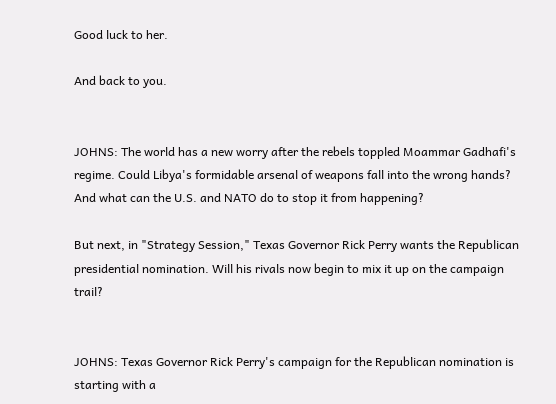Good luck to her.

And back to you.


JOHNS: The world has a new worry after the rebels toppled Moammar Gadhafi's regime. Could Libya's formidable arsenal of weapons fall into the wrong hands? And what can the U.S. and NATO do to stop it from happening?

But next, in "Strategy Session," Texas Governor Rick Perry wants the Republican presidential nomination. Will his rivals now begin to mix it up on the campaign trail?


JOHNS: Texas Governor Rick Perry's campaign for the Republican nomination is starting with a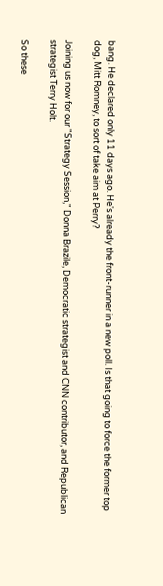bang. He declared only 11 days ago. He's already the front-runner in a new poll. Is that going to force the former top dog, Mitt Romney, to sort of take aim at Perry?

Joining us now for our "Strategy Session," Donna Brazile, Democratic strategist and CNN contributor, and Republican strategist Terry Holt.

So these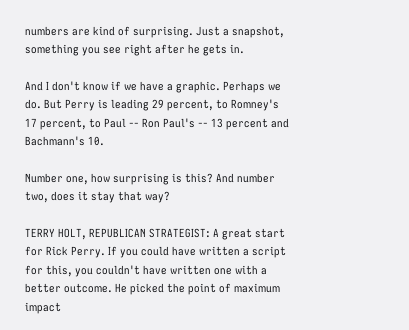numbers are kind of surprising. Just a snapshot, something you see right after he gets in.

And I don't know if we have a graphic. Perhaps we do. But Perry is leading 29 percent, to Romney's 17 percent, to Paul -- Ron Paul's -- 13 percent and Bachmann's 10.

Number one, how surprising is this? And number two, does it stay that way?

TERRY HOLT, REPUBLICAN STRATEGIST: A great start for Rick Perry. If you could have written a script for this, you couldn't have written one with a better outcome. He picked the point of maximum impact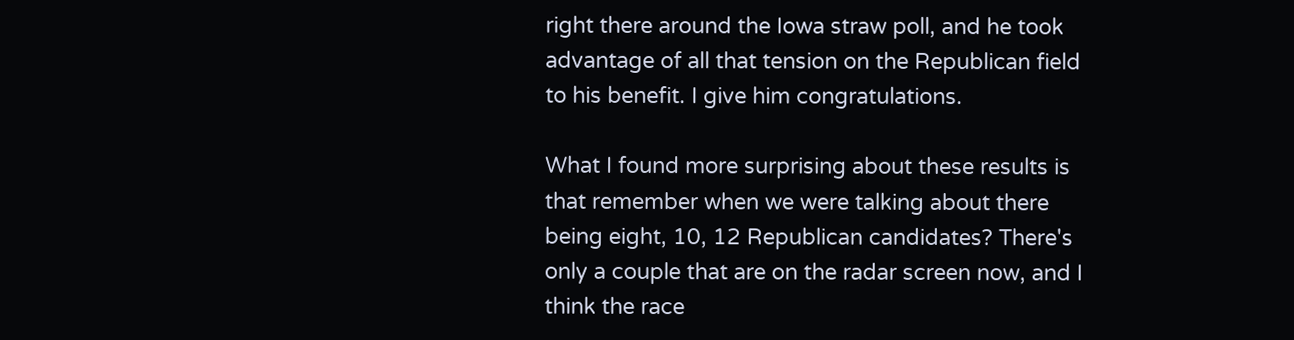right there around the Iowa straw poll, and he took advantage of all that tension on the Republican field to his benefit. I give him congratulations.

What I found more surprising about these results is that remember when we were talking about there being eight, 10, 12 Republican candidates? There's only a couple that are on the radar screen now, and I think the race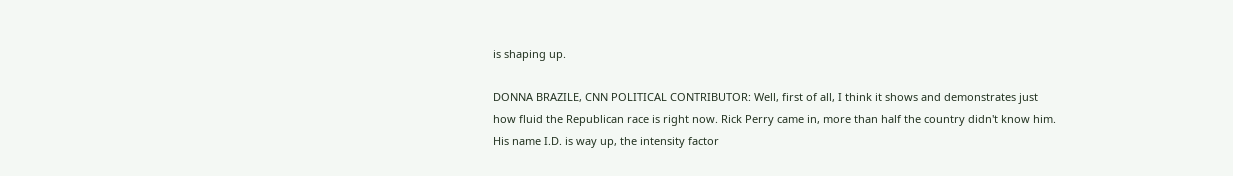is shaping up.

DONNA BRAZILE, CNN POLITICAL CONTRIBUTOR: Well, first of all, I think it shows and demonstrates just how fluid the Republican race is right now. Rick Perry came in, more than half the country didn't know him. His name I.D. is way up, the intensity factor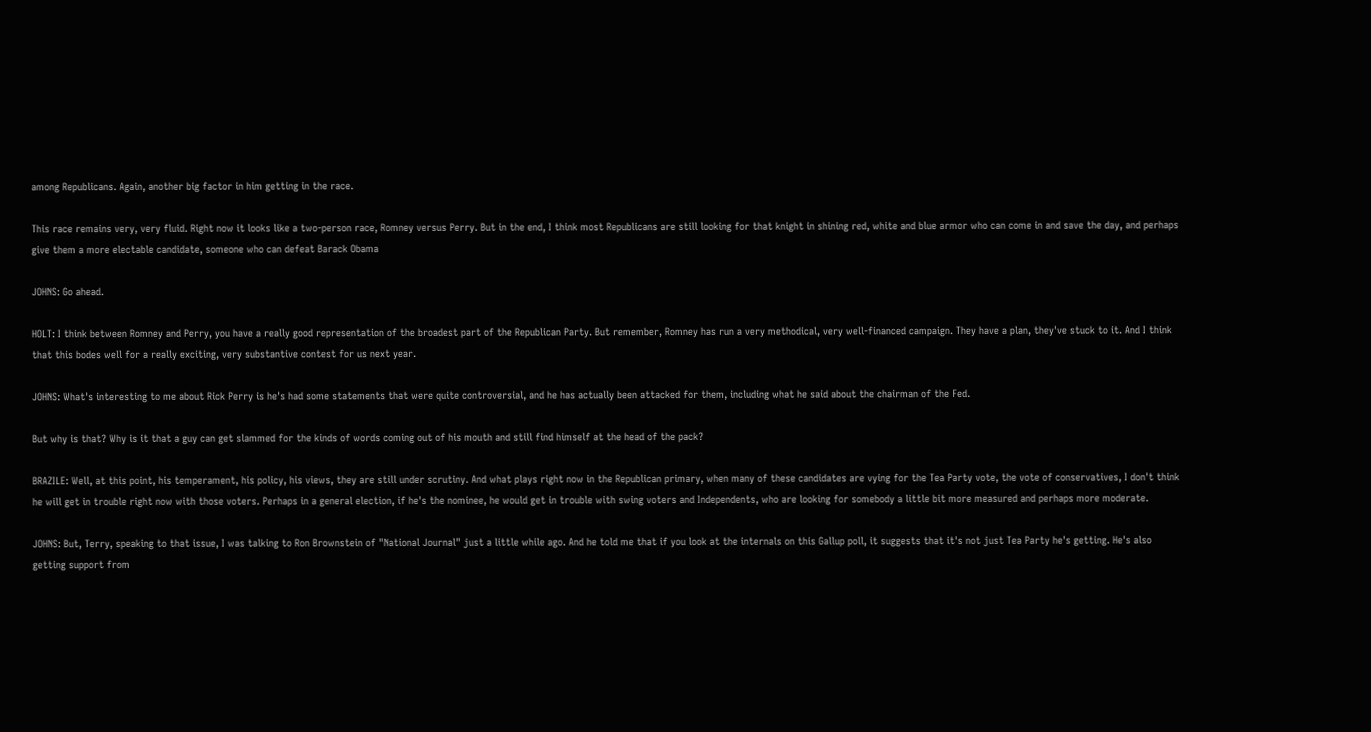among Republicans. Again, another big factor in him getting in the race.

This race remains very, very fluid. Right now it looks like a two-person race, Romney versus Perry. But in the end, I think most Republicans are still looking for that knight in shining red, white and blue armor who can come in and save the day, and perhaps give them a more electable candidate, someone who can defeat Barack Obama

JOHNS: Go ahead.

HOLT: I think between Romney and Perry, you have a really good representation of the broadest part of the Republican Party. But remember, Romney has run a very methodical, very well-financed campaign. They have a plan, they've stuck to it. And I think that this bodes well for a really exciting, very substantive contest for us next year.

JOHNS: What's interesting to me about Rick Perry is he's had some statements that were quite controversial, and he has actually been attacked for them, including what he said about the chairman of the Fed.

But why is that? Why is it that a guy can get slammed for the kinds of words coming out of his mouth and still find himself at the head of the pack?

BRAZILE: Well, at this point, his temperament, his policy, his views, they are still under scrutiny. And what plays right now in the Republican primary, when many of these candidates are vying for the Tea Party vote, the vote of conservatives, I don't think he will get in trouble right now with those voters. Perhaps in a general election, if he's the nominee, he would get in trouble with swing voters and Independents, who are looking for somebody a little bit more measured and perhaps more moderate.

JOHNS: But, Terry, speaking to that issue, I was talking to Ron Brownstein of "National Journal" just a little while ago. And he told me that if you look at the internals on this Gallup poll, it suggests that it's not just Tea Party he's getting. He's also getting support from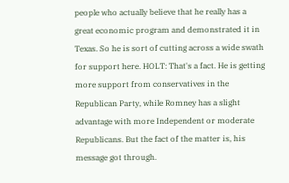people who actually believe that he really has a great economic program and demonstrated it in Texas. So he is sort of cutting across a wide swath for support here. HOLT: That's a fact. He is getting more support from conservatives in the Republican Party, while Romney has a slight advantage with more Independent or moderate Republicans. But the fact of the matter is, his message got through.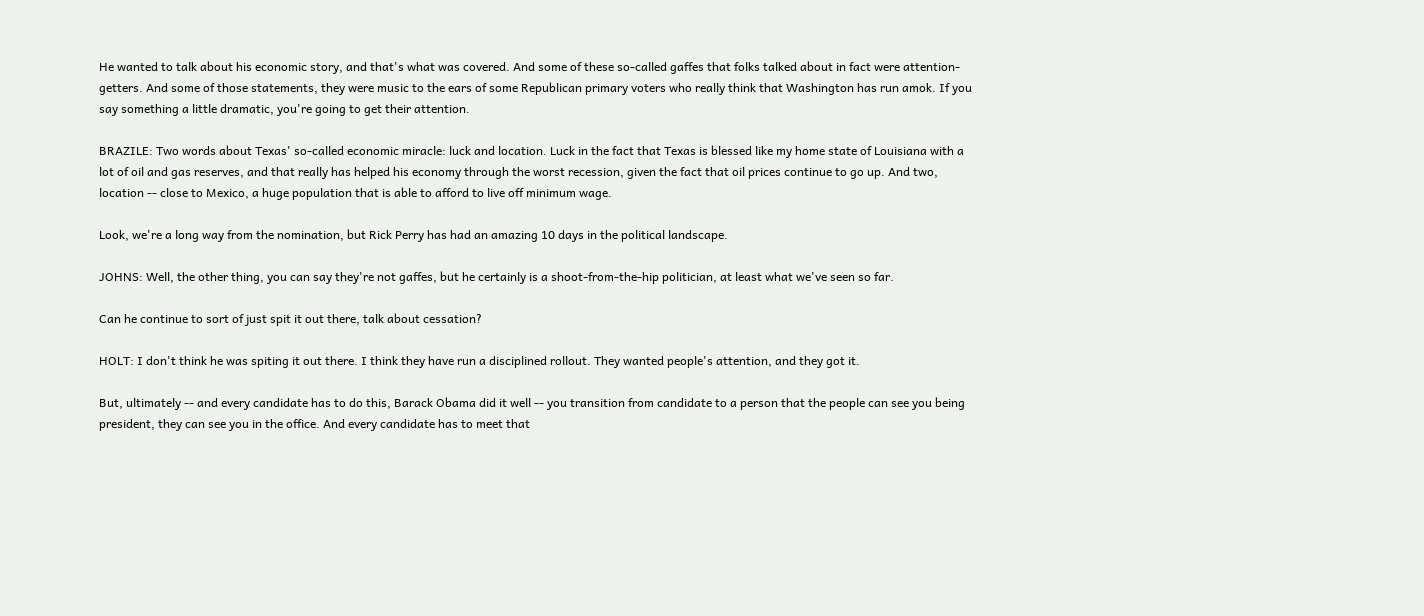He wanted to talk about his economic story, and that's what was covered. And some of these so-called gaffes that folks talked about in fact were attention-getters. And some of those statements, they were music to the ears of some Republican primary voters who really think that Washington has run amok. If you say something a little dramatic, you're going to get their attention.

BRAZILE: Two words about Texas' so-called economic miracle: luck and location. Luck in the fact that Texas is blessed like my home state of Louisiana with a lot of oil and gas reserves, and that really has helped his economy through the worst recession, given the fact that oil prices continue to go up. And two, location -- close to Mexico, a huge population that is able to afford to live off minimum wage.

Look, we're a long way from the nomination, but Rick Perry has had an amazing 10 days in the political landscape.

JOHNS: Well, the other thing, you can say they're not gaffes, but he certainly is a shoot-from-the-hip politician, at least what we've seen so far.

Can he continue to sort of just spit it out there, talk about cessation?

HOLT: I don't think he was spiting it out there. I think they have run a disciplined rollout. They wanted people's attention, and they got it.

But, ultimately -- and every candidate has to do this, Barack Obama did it well -- you transition from candidate to a person that the people can see you being president, they can see you in the office. And every candidate has to meet that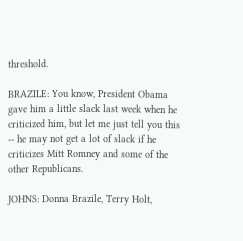threshold.

BRAZILE: You know, President Obama gave him a little slack last week when he criticized him, but let me just tell you this -- he may not get a lot of slack if he criticizes Mitt Romney and some of the other Republicans.

JOHNS: Donna Brazile, Terry Holt,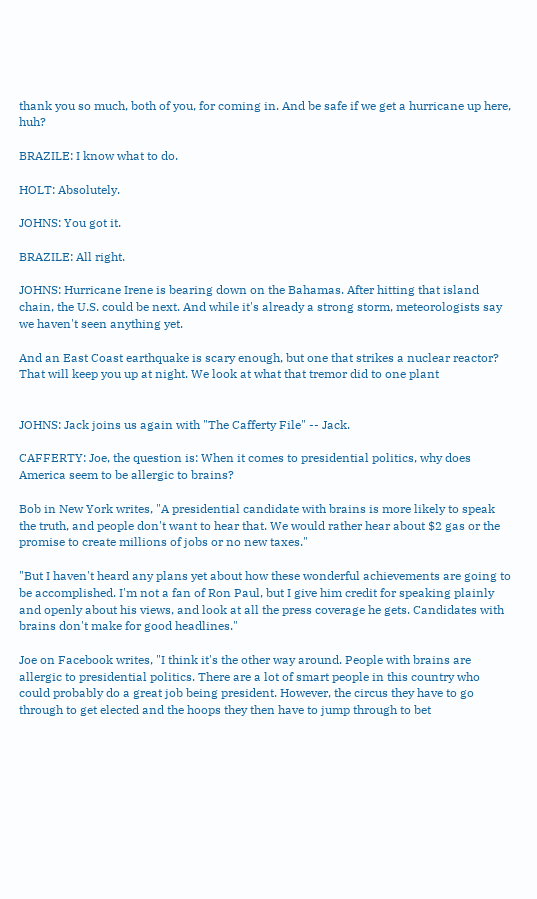thank you so much, both of you, for coming in. And be safe if we get a hurricane up here, huh?

BRAZILE: I know what to do.

HOLT: Absolutely.

JOHNS: You got it.

BRAZILE: All right.

JOHNS: Hurricane Irene is bearing down on the Bahamas. After hitting that island chain, the U.S. could be next. And while it's already a strong storm, meteorologists say we haven't seen anything yet.

And an East Coast earthquake is scary enough, but one that strikes a nuclear reactor? That will keep you up at night. We look at what that tremor did to one plant


JOHNS: Jack joins us again with "The Cafferty File" -- Jack.

CAFFERTY: Joe, the question is: When it comes to presidential politics, why does America seem to be allergic to brains?

Bob in New York writes, "A presidential candidate with brains is more likely to speak the truth, and people don't want to hear that. We would rather hear about $2 gas or the promise to create millions of jobs or no new taxes."

"But I haven't heard any plans yet about how these wonderful achievements are going to be accomplished. I'm not a fan of Ron Paul, but I give him credit for speaking plainly and openly about his views, and look at all the press coverage he gets. Candidates with brains don't make for good headlines."

Joe on Facebook writes, "I think it's the other way around. People with brains are allergic to presidential politics. There are a lot of smart people in this country who could probably do a great job being president. However, the circus they have to go through to get elected and the hoops they then have to jump through to bet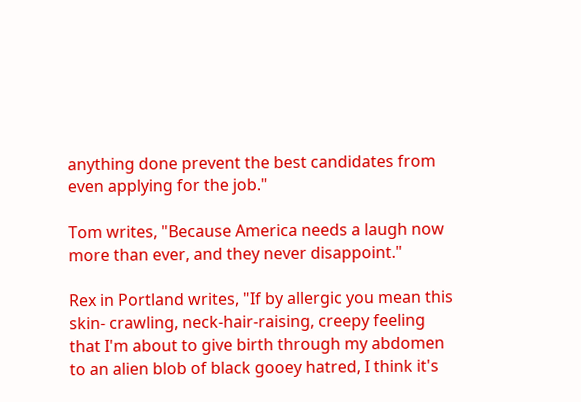anything done prevent the best candidates from even applying for the job."

Tom writes, "Because America needs a laugh now more than ever, and they never disappoint."

Rex in Portland writes, "If by allergic you mean this skin- crawling, neck-hair-raising, creepy feeling that I'm about to give birth through my abdomen to an alien blob of black gooey hatred, I think it's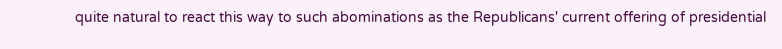quite natural to react this way to such abominations as the Republicans' current offering of presidential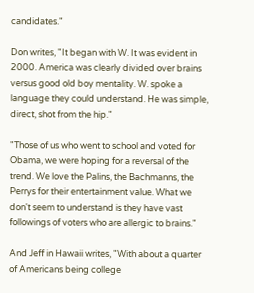candidates."

Don writes, "It began with W. It was evident in 2000. America was clearly divided over brains versus good old boy mentality. W. spoke a language they could understand. He was simple, direct, shot from the hip."

"Those of us who went to school and voted for Obama, we were hoping for a reversal of the trend. We love the Palins, the Bachmanns, the Perrys for their entertainment value. What we don't seem to understand is they have vast followings of voters who are allergic to brains."

And Jeff in Hawaii writes, "With about a quarter of Americans being college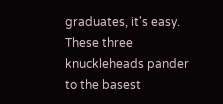graduates, it's easy. These three knuckleheads pander to the basest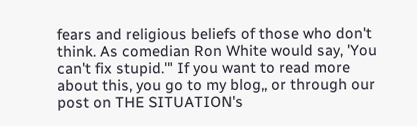fears and religious beliefs of those who don't think. As comedian Ron White would say, 'You can't fix stupid.'" If you want to read more about this, you go to my blog,, or through our post on THE SITUATION's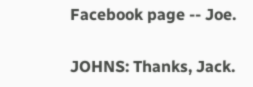Facebook page -- Joe.

JOHNS: Thanks, Jack.